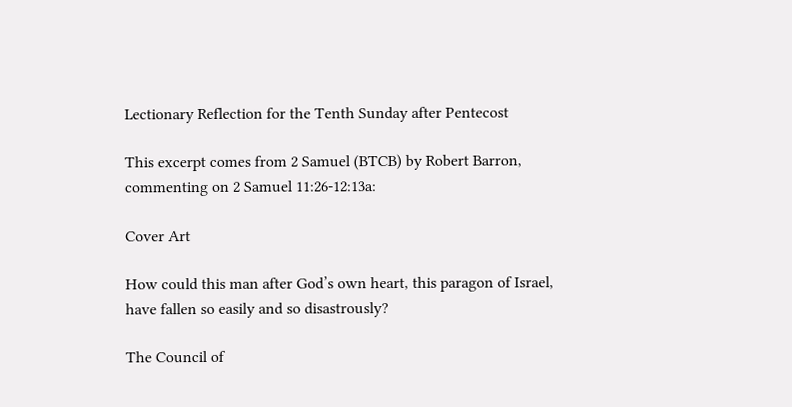Lectionary Reflection for the Tenth Sunday after Pentecost

This excerpt comes from 2 Samuel (BTCB) by Robert Barron, commenting on 2 Samuel 11:26-12:13a:

Cover Art

How could this man after God’s own heart, this paragon of Israel, have fallen so easily and so disastrously?

The Council of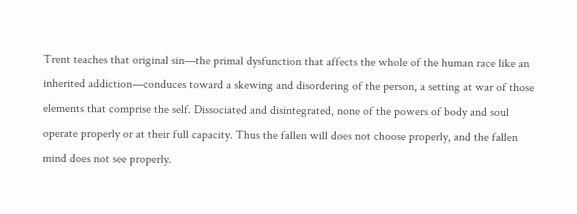Trent teaches that original sin—the primal dysfunction that affects the whole of the human race like an inherited addiction—conduces toward a skewing and disordering of the person, a setting at war of those elements that comprise the self. Dissociated and disintegrated, none of the powers of body and soul operate properly or at their full capacity. Thus the fallen will does not choose properly, and the fallen mind does not see properly.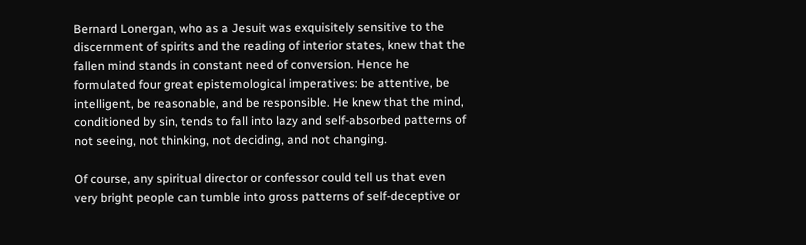Bernard Lonergan, who as a Jesuit was exquisitely sensitive to the discernment of spirits and the reading of interior states, knew that the fallen mind stands in constant need of conversion. Hence he formulated four great epistemological imperatives: be attentive, be intelligent, be reasonable, and be responsible. He knew that the mind, conditioned by sin, tends to fall into lazy and self-absorbed patterns of not seeing, not thinking, not deciding, and not changing.

Of course, any spiritual director or confessor could tell us that even very bright people can tumble into gross patterns of self-deceptive or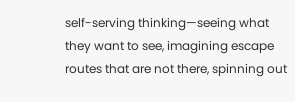self-serving thinking—seeing what they want to see, imagining escape routes that are not there, spinning out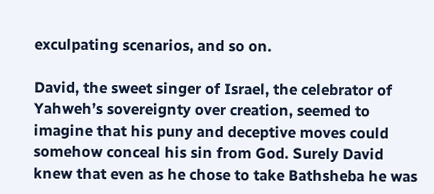exculpating scenarios, and so on.

David, the sweet singer of Israel, the celebrator of Yahweh’s sovereignty over creation, seemed to imagine that his puny and deceptive moves could somehow conceal his sin from God. Surely David knew that even as he chose to take Bathsheba he was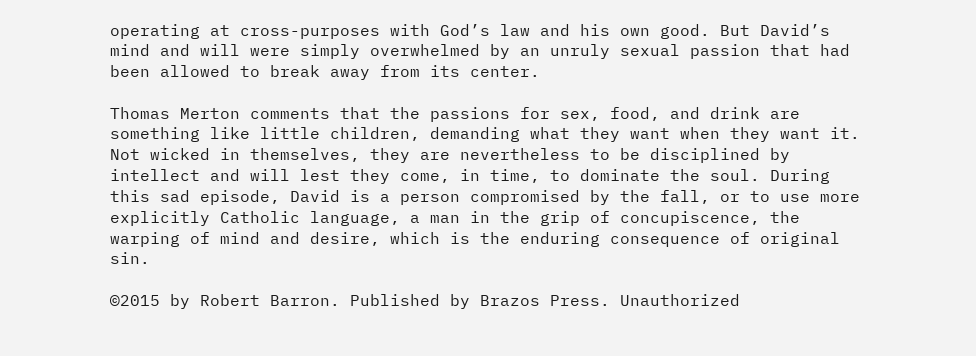operating at cross-purposes with God’s law and his own good. But David’s mind and will were simply overwhelmed by an unruly sexual passion that had been allowed to break away from its center.

Thomas Merton comments that the passions for sex, food, and drink are something like little children, demanding what they want when they want it. Not wicked in themselves, they are nevertheless to be disciplined by intellect and will lest they come, in time, to dominate the soul. During this sad episode, David is a person compromised by the fall, or to use more explicitly Catholic language, a man in the grip of concupiscence, the warping of mind and desire, which is the enduring consequence of original sin.

©2015 by Robert Barron. Published by Brazos Press. Unauthorized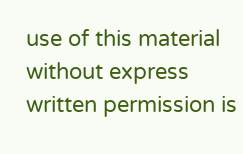use of this material without express written permission is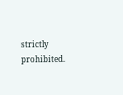strictly prohibited.